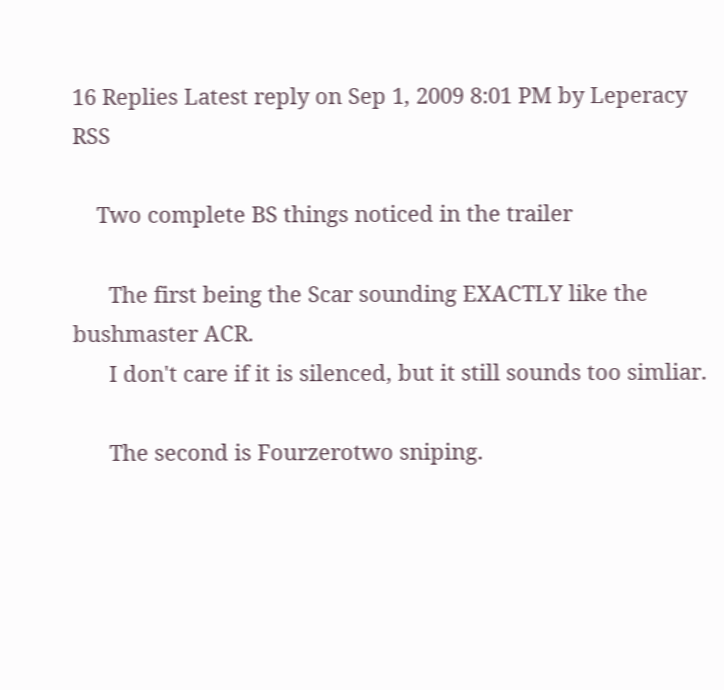16 Replies Latest reply on Sep 1, 2009 8:01 PM by Leperacy RSS

    Two complete BS things noticed in the trailer

      The first being the Scar sounding EXACTLY like the bushmaster ACR.
      I don't care if it is silenced, but it still sounds too simliar.

      The second is Fourzerotwo sniping.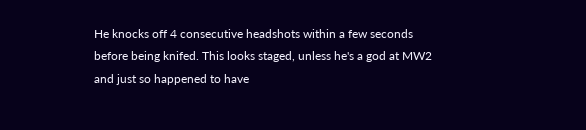He knocks off 4 consecutive headshots within a few seconds before being knifed. This looks staged, unless he's a god at MW2 and just so happened to have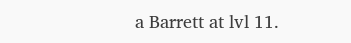a Barrett at lvl 11.